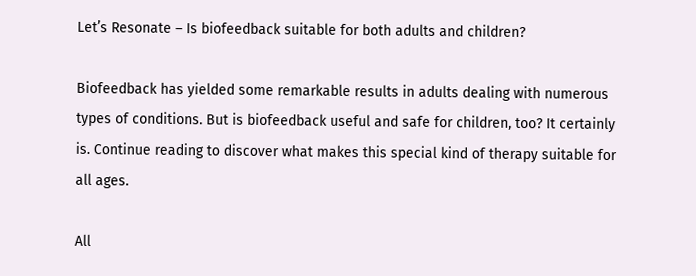Let’s Resonate – Is biofeedback suitable for both adults and children?

Biofeedback has yielded some remarkable results in adults dealing with numerous types of conditions. But is biofeedback useful and safe for children, too? It certainly is. Continue reading to discover what makes this special kind of therapy suitable for all ages.

All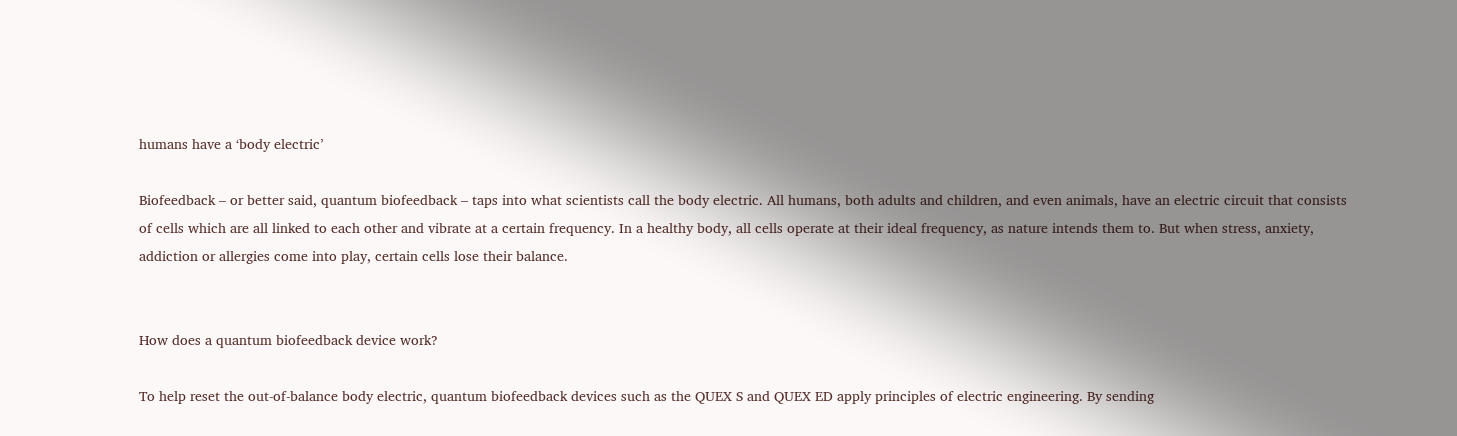humans have a ‘body electric’

Biofeedback – or better said, quantum biofeedback – taps into what scientists call the body electric. All humans, both adults and children, and even animals, have an electric circuit that consists of cells which are all linked to each other and vibrate at a certain frequency. In a healthy body, all cells operate at their ideal frequency, as nature intends them to. But when stress, anxiety, addiction or allergies come into play, certain cells lose their balance.


How does a quantum biofeedback device work?

To help reset the out-of-balance body electric, quantum biofeedback devices such as the QUEX S and QUEX ED apply principles of electric engineering. By sending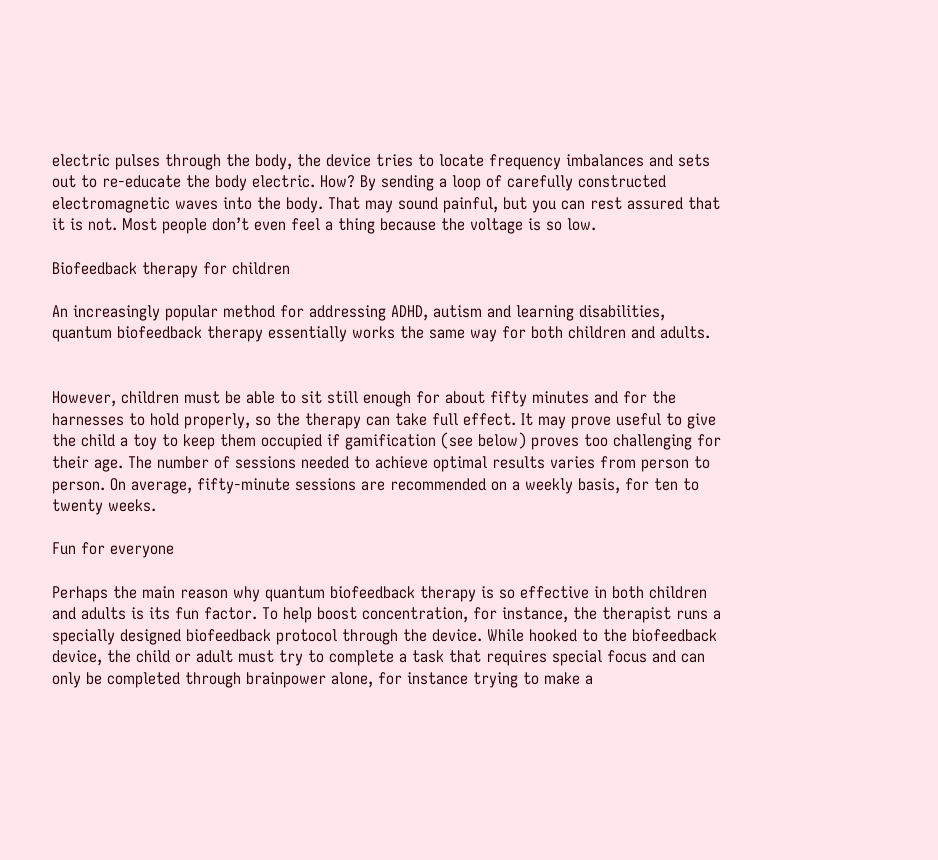electric pulses through the body, the device tries to locate frequency imbalances and sets out to re-educate the body electric. How? By sending a loop of carefully constructed electromagnetic waves into the body. That may sound painful, but you can rest assured that it is not. Most people don’t even feel a thing because the voltage is so low.

Biofeedback therapy for children

An increasingly popular method for addressing ADHD, autism and learning disabilities, quantum biofeedback therapy essentially works the same way for both children and adults.


However, children must be able to sit still enough for about fifty minutes and for the harnesses to hold properly, so the therapy can take full effect. It may prove useful to give the child a toy to keep them occupied if gamification (see below) proves too challenging for their age. The number of sessions needed to achieve optimal results varies from person to person. On average, fifty-minute sessions are recommended on a weekly basis, for ten to twenty weeks.

Fun for everyone

Perhaps the main reason why quantum biofeedback therapy is so effective in both children and adults is its fun factor. To help boost concentration, for instance, the therapist runs a specially designed biofeedback protocol through the device. While hooked to the biofeedback device, the child or adult must try to complete a task that requires special focus and can only be completed through brainpower alone, for instance trying to make a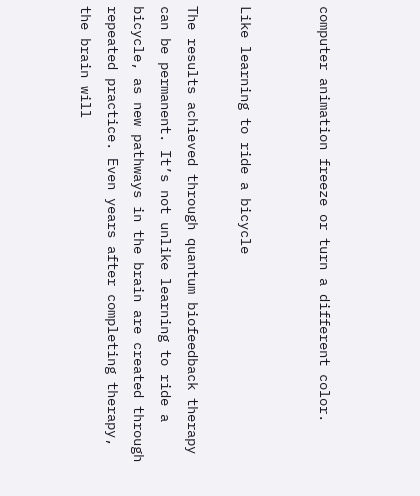computer animation freeze or turn a different color.


Like learning to ride a bicycle

The results achieved through quantum biofeedback therapy can be permanent. It’s not unlike learning to ride a bicycle, as new pathways in the brain are created through repeated practice. Even years after completing therapy, the brain will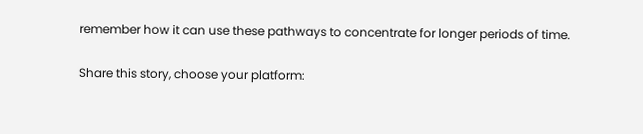remember how it can use these pathways to concentrate for longer periods of time.

Share this story, choose your platform: